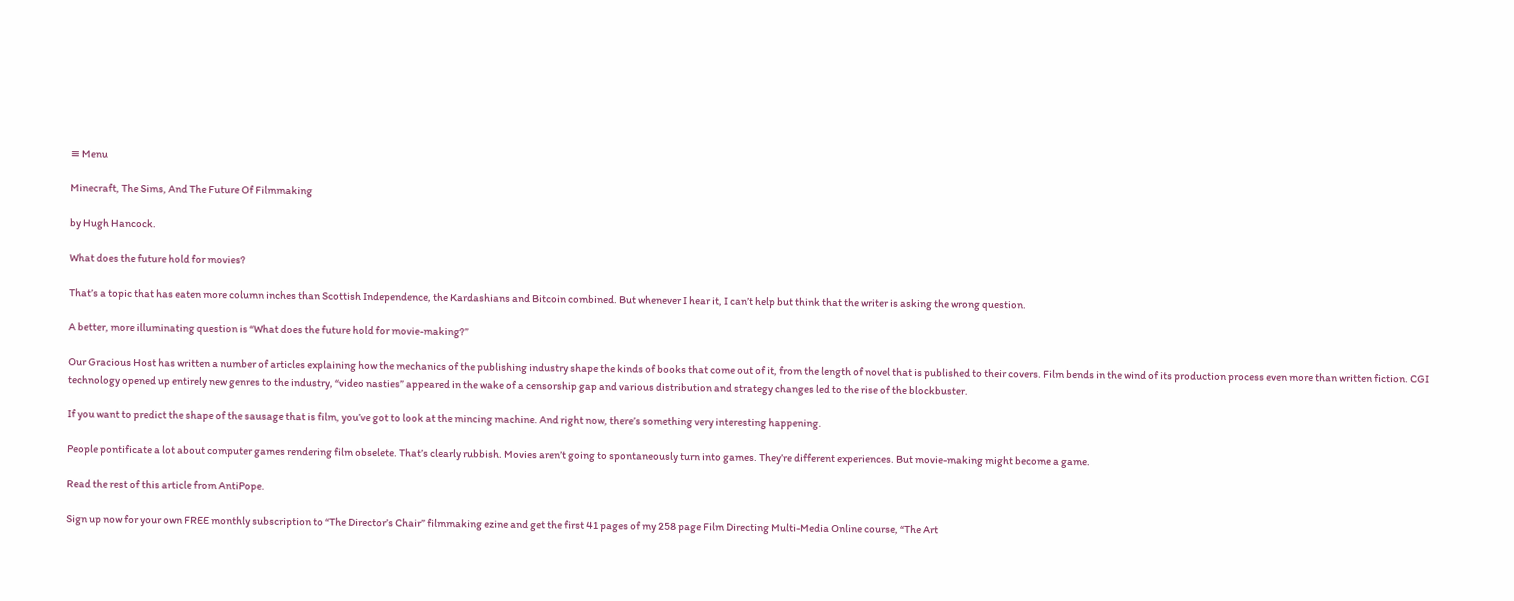≡ Menu

Minecraft, The Sims, And The Future Of Filmmaking

by Hugh Hancock.

What does the future hold for movies?

That’s a topic that has eaten more column inches than Scottish Independence, the Kardashians and Bitcoin combined. But whenever I hear it, I can’t help but think that the writer is asking the wrong question.

A better, more illuminating question is “What does the future hold for movie-making?”

Our Gracious Host has written a number of articles explaining how the mechanics of the publishing industry shape the kinds of books that come out of it, from the length of novel that is published to their covers. Film bends in the wind of its production process even more than written fiction. CGI technology opened up entirely new genres to the industry, “video nasties” appeared in the wake of a censorship gap and various distribution and strategy changes led to the rise of the blockbuster.

If you want to predict the shape of the sausage that is film, you’ve got to look at the mincing machine. And right now, there’s something very interesting happening.

People pontificate a lot about computer games rendering film obselete. That’s clearly rubbish. Movies aren’t going to spontaneously turn into games. They’re different experiences. But movie-making might become a game.

Read the rest of this article from AntiPope.

Sign up now for your own FREE monthly subscription to “The Director’s Chair” filmmaking ezine and get the first 41 pages of my 258 page Film Directing Multi-Media Online course, “The Art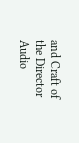and Craft of the Director Audio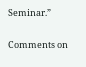Seminar.”

Comments on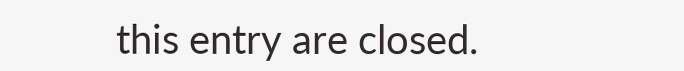this entry are closed.